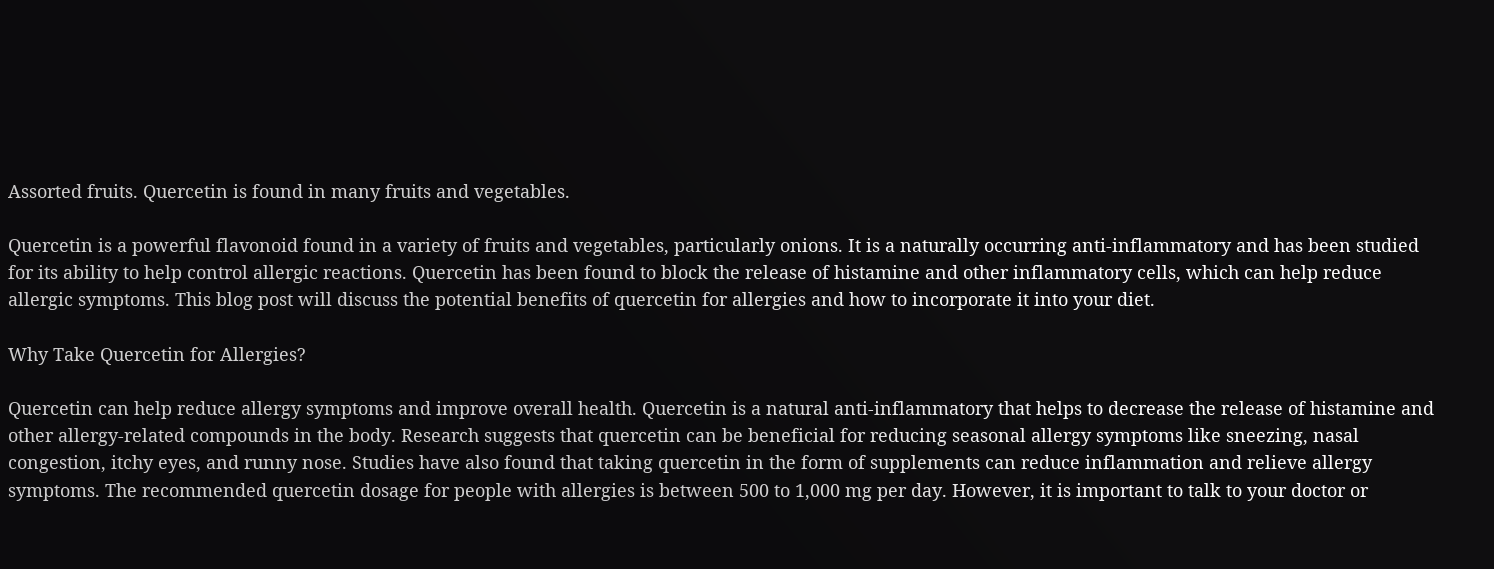Assorted fruits. Quercetin is found in many fruits and vegetables.

Quercetin is a powerful flavonoid found in a variety of fruits and vegetables, particularly onions. It is a naturally occurring anti-inflammatory and has been studied for its ability to help control allergic reactions. Quercetin has been found to block the release of histamine and other inflammatory cells, which can help reduce allergic symptoms. This blog post will discuss the potential benefits of quercetin for allergies and how to incorporate it into your diet.

Why Take Quercetin for Allergies?

Quercetin can help reduce allergy symptoms and improve overall health. Quercetin is a natural anti-inflammatory that helps to decrease the release of histamine and other allergy-related compounds in the body. Research suggests that quercetin can be beneficial for reducing seasonal allergy symptoms like sneezing, nasal congestion, itchy eyes, and runny nose. Studies have also found that taking quercetin in the form of supplements can reduce inflammation and relieve allergy symptoms. The recommended quercetin dosage for people with allergies is between 500 to 1,000 mg per day. However, it is important to talk to your doctor or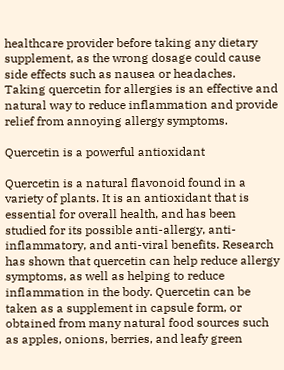healthcare provider before taking any dietary supplement, as the wrong dosage could cause side effects such as nausea or headaches. Taking quercetin for allergies is an effective and natural way to reduce inflammation and provide relief from annoying allergy symptoms.

Quercetin is a powerful antioxidant

Quercetin is a natural flavonoid found in a variety of plants. It is an antioxidant that is essential for overall health, and has been studied for its possible anti-allergy, anti-inflammatory, and anti-viral benefits. Research has shown that quercetin can help reduce allergy symptoms, as well as helping to reduce inflammation in the body. Quercetin can be taken as a supplement in capsule form, or obtained from many natural food sources such as apples, onions, berries, and leafy green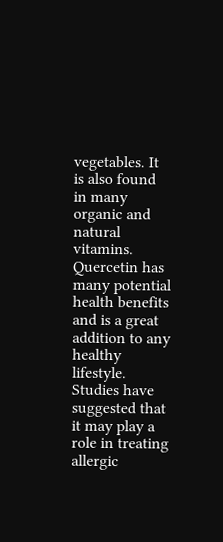vegetables. It is also found in many organic and natural vitamins. Quercetin has many potential health benefits and is a great addition to any healthy lifestyle. Studies have suggested that it may play a role in treating allergic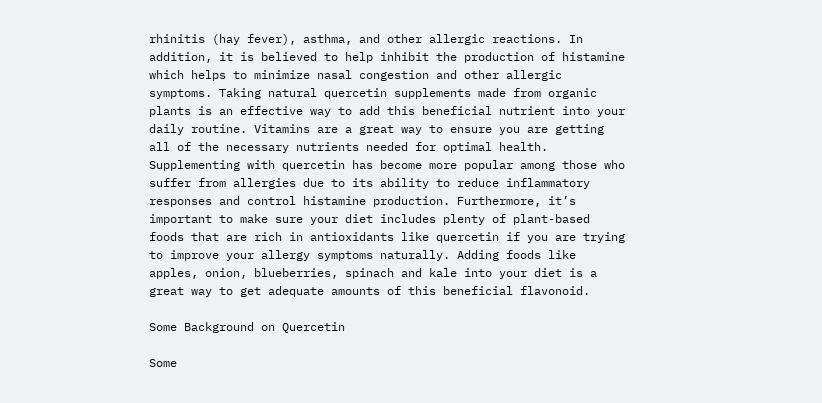rhinitis (hay fever), asthma, and other allergic reactions. In addition, it is believed to help inhibit the production of histamine which helps to minimize nasal congestion and other allergic symptoms. Taking natural quercetin supplements made from organic plants is an effective way to add this beneficial nutrient into your daily routine. Vitamins are a great way to ensure you are getting all of the necessary nutrients needed for optimal health. Supplementing with quercetin has become more popular among those who suffer from allergies due to its ability to reduce inflammatory responses and control histamine production. Furthermore, it’s important to make sure your diet includes plenty of plant-based foods that are rich in antioxidants like quercetin if you are trying to improve your allergy symptoms naturally. Adding foods like apples, onion, blueberries, spinach and kale into your diet is a great way to get adequate amounts of this beneficial flavonoid.

Some Background on Quercetin

Some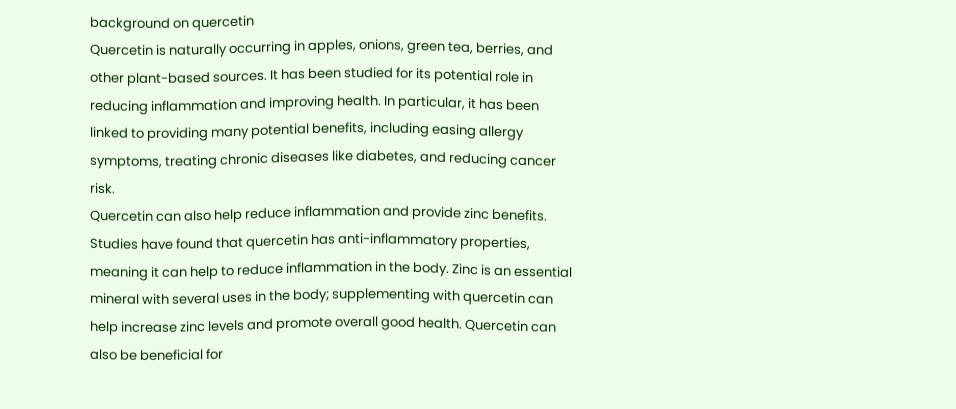background on quercetin
Quercetin is naturally occurring in apples, onions, green tea, berries, and other plant-based sources. It has been studied for its potential role in reducing inflammation and improving health. In particular, it has been linked to providing many potential benefits, including easing allergy symptoms, treating chronic diseases like diabetes, and reducing cancer risk.
Quercetin can also help reduce inflammation and provide zinc benefits. Studies have found that quercetin has anti-inflammatory properties, meaning it can help to reduce inflammation in the body. Zinc is an essential mineral with several uses in the body; supplementing with quercetin can help increase zinc levels and promote overall good health. Quercetin can also be beneficial for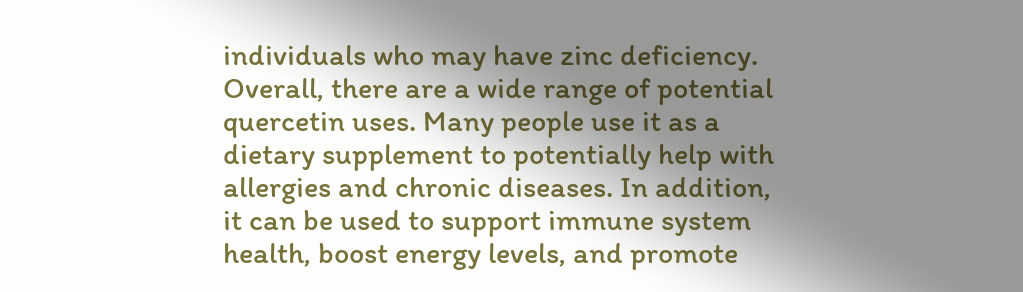individuals who may have zinc deficiency.
Overall, there are a wide range of potential quercetin uses. Many people use it as a dietary supplement to potentially help with allergies and chronic diseases. In addition, it can be used to support immune system health, boost energy levels, and promote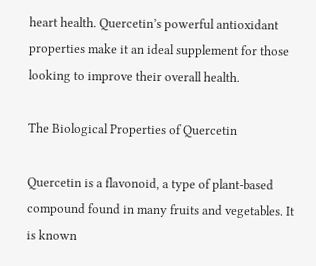heart health. Quercetin’s powerful antioxidant properties make it an ideal supplement for those looking to improve their overall health.

The Biological Properties of Quercetin

Quercetin is a flavonoid, a type of plant-based compound found in many fruits and vegetables. It is known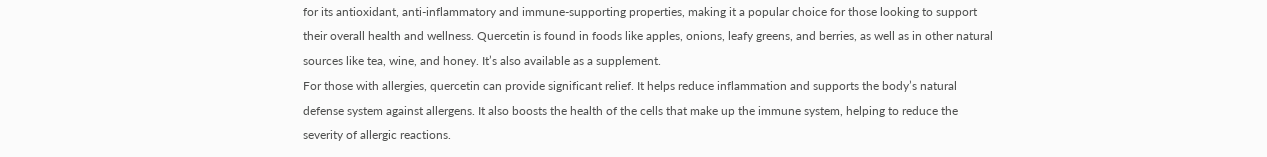for its antioxidant, anti-inflammatory and immune-supporting properties, making it a popular choice for those looking to support their overall health and wellness. Quercetin is found in foods like apples, onions, leafy greens, and berries, as well as in other natural sources like tea, wine, and honey. It’s also available as a supplement.
For those with allergies, quercetin can provide significant relief. It helps reduce inflammation and supports the body’s natural defense system against allergens. It also boosts the health of the cells that make up the immune system, helping to reduce the severity of allergic reactions.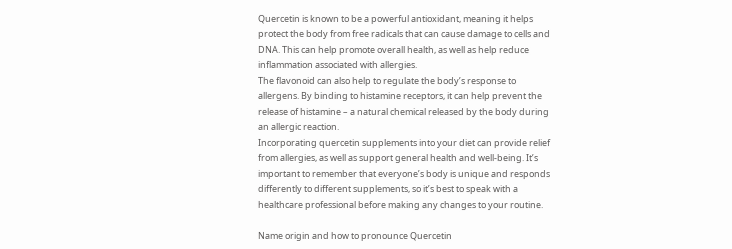Quercetin is known to be a powerful antioxidant, meaning it helps protect the body from free radicals that can cause damage to cells and DNA. This can help promote overall health, as well as help reduce inflammation associated with allergies.
The flavonoid can also help to regulate the body’s response to allergens. By binding to histamine receptors, it can help prevent the release of histamine – a natural chemical released by the body during an allergic reaction.
Incorporating quercetin supplements into your diet can provide relief from allergies, as well as support general health and well-being. It’s important to remember that everyone’s body is unique and responds differently to different supplements, so it’s best to speak with a healthcare professional before making any changes to your routine.

Name origin and how to pronounce Quercetin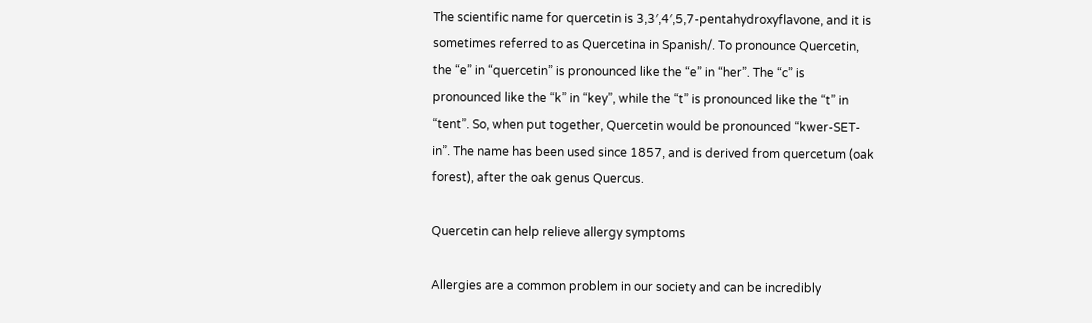The scientific name for quercetin is 3,3′,4′,5,7-pentahydroxyflavone, and it is sometimes referred to as Quercetina in Spanish/. To pronounce Quercetin, the “e” in “quercetin” is pronounced like the “e” in “her”. The “c” is pronounced like the “k” in “key”, while the “t” is pronounced like the “t” in “tent”. So, when put together, Quercetin would be pronounced “kwer-SET-in”. The name has been used since 1857, and is derived from quercetum (oak forest), after the oak genus Quercus.

Quercetin can help relieve allergy symptoms

Allergies are a common problem in our society and can be incredibly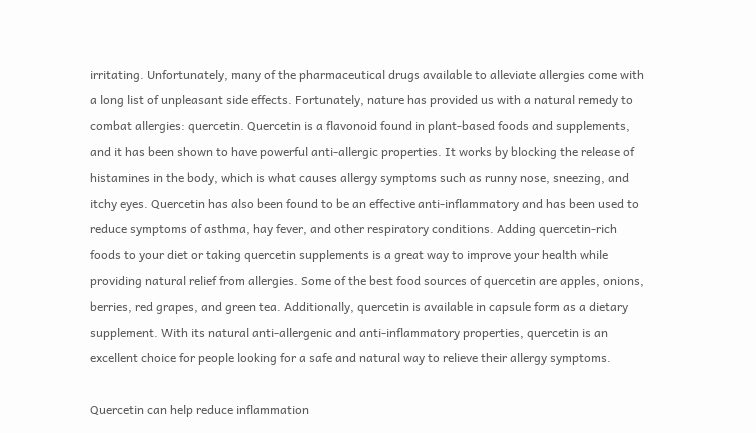irritating. Unfortunately, many of the pharmaceutical drugs available to alleviate allergies come with a long list of unpleasant side effects. Fortunately, nature has provided us with a natural remedy to combat allergies: quercetin. Quercetin is a flavonoid found in plant-based foods and supplements, and it has been shown to have powerful anti-allergic properties. It works by blocking the release of histamines in the body, which is what causes allergy symptoms such as runny nose, sneezing, and itchy eyes. Quercetin has also been found to be an effective anti-inflammatory and has been used to reduce symptoms of asthma, hay fever, and other respiratory conditions. Adding quercetin-rich foods to your diet or taking quercetin supplements is a great way to improve your health while providing natural relief from allergies. Some of the best food sources of quercetin are apples, onions, berries, red grapes, and green tea. Additionally, quercetin is available in capsule form as a dietary supplement. With its natural anti-allergenic and anti-inflammatory properties, quercetin is an excellent choice for people looking for a safe and natural way to relieve their allergy symptoms.

Quercetin can help reduce inflammation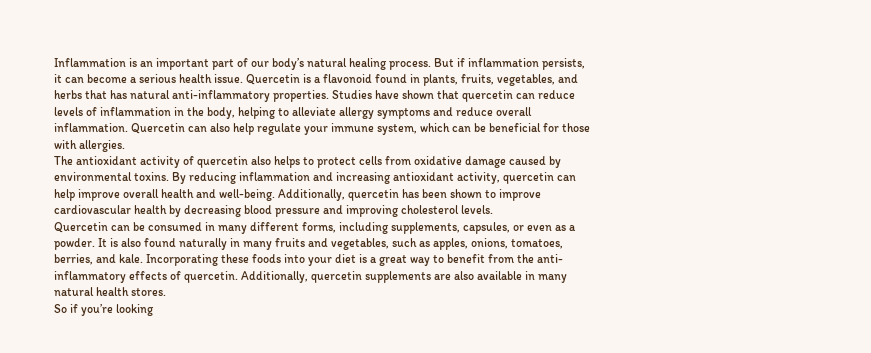Inflammation is an important part of our body’s natural healing process. But if inflammation persists, it can become a serious health issue. Quercetin is a flavonoid found in plants, fruits, vegetables, and herbs that has natural anti-inflammatory properties. Studies have shown that quercetin can reduce levels of inflammation in the body, helping to alleviate allergy symptoms and reduce overall inflammation. Quercetin can also help regulate your immune system, which can be beneficial for those with allergies.
The antioxidant activity of quercetin also helps to protect cells from oxidative damage caused by environmental toxins. By reducing inflammation and increasing antioxidant activity, quercetin can help improve overall health and well-being. Additionally, quercetin has been shown to improve cardiovascular health by decreasing blood pressure and improving cholesterol levels.
Quercetin can be consumed in many different forms, including supplements, capsules, or even as a powder. It is also found naturally in many fruits and vegetables, such as apples, onions, tomatoes, berries, and kale. Incorporating these foods into your diet is a great way to benefit from the anti-inflammatory effects of quercetin. Additionally, quercetin supplements are also available in many natural health stores.
So if you’re looking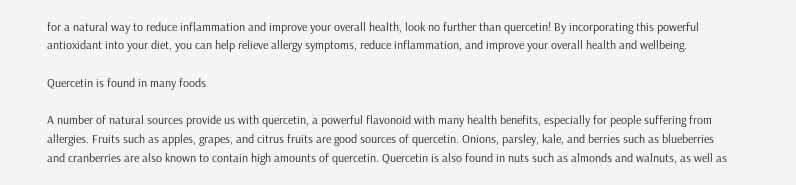for a natural way to reduce inflammation and improve your overall health, look no further than quercetin! By incorporating this powerful antioxidant into your diet, you can help relieve allergy symptoms, reduce inflammation, and improve your overall health and wellbeing.

Quercetin is found in many foods

A number of natural sources provide us with quercetin, a powerful flavonoid with many health benefits, especially for people suffering from allergies. Fruits such as apples, grapes, and citrus fruits are good sources of quercetin. Onions, parsley, kale, and berries such as blueberries and cranberries are also known to contain high amounts of quercetin. Quercetin is also found in nuts such as almonds and walnuts, as well as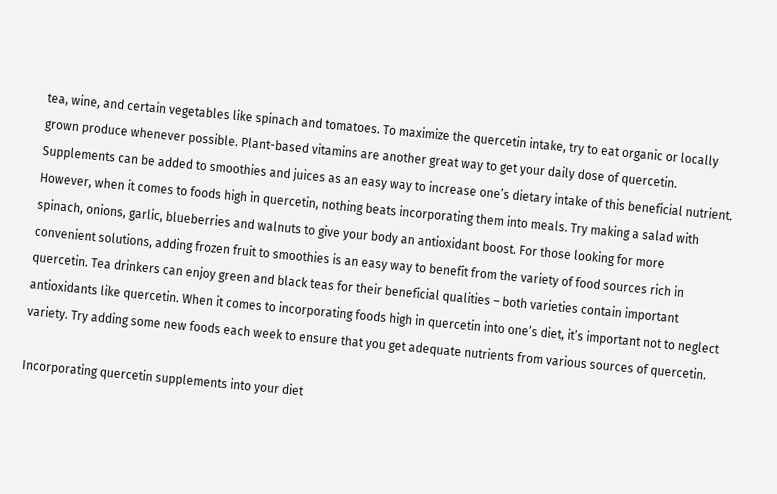tea, wine, and certain vegetables like spinach and tomatoes. To maximize the quercetin intake, try to eat organic or locally grown produce whenever possible. Plant-based vitamins are another great way to get your daily dose of quercetin. Supplements can be added to smoothies and juices as an easy way to increase one’s dietary intake of this beneficial nutrient. However, when it comes to foods high in quercetin, nothing beats incorporating them into meals. Try making a salad with spinach, onions, garlic, blueberries and walnuts to give your body an antioxidant boost. For those looking for more convenient solutions, adding frozen fruit to smoothies is an easy way to benefit from the variety of food sources rich in quercetin. Tea drinkers can enjoy green and black teas for their beneficial qualities – both varieties contain important antioxidants like quercetin. When it comes to incorporating foods high in quercetin into one’s diet, it’s important not to neglect variety. Try adding some new foods each week to ensure that you get adequate nutrients from various sources of quercetin.

Incorporating quercetin supplements into your diet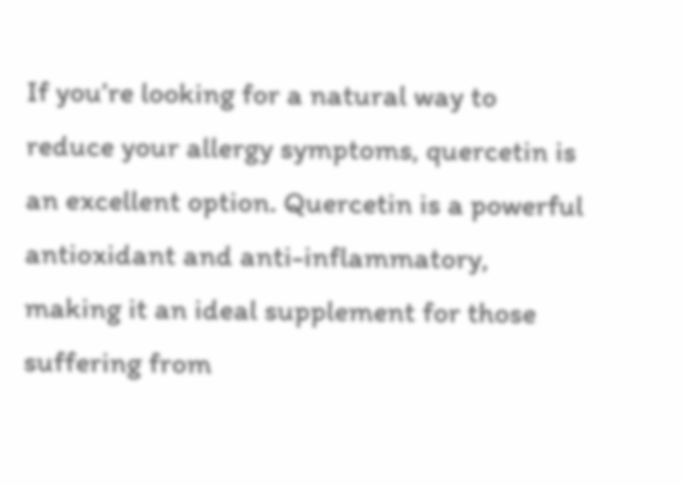If you’re looking for a natural way to reduce your allergy symptoms, quercetin is an excellent option. Quercetin is a powerful antioxidant and anti-inflammatory, making it an ideal supplement for those suffering from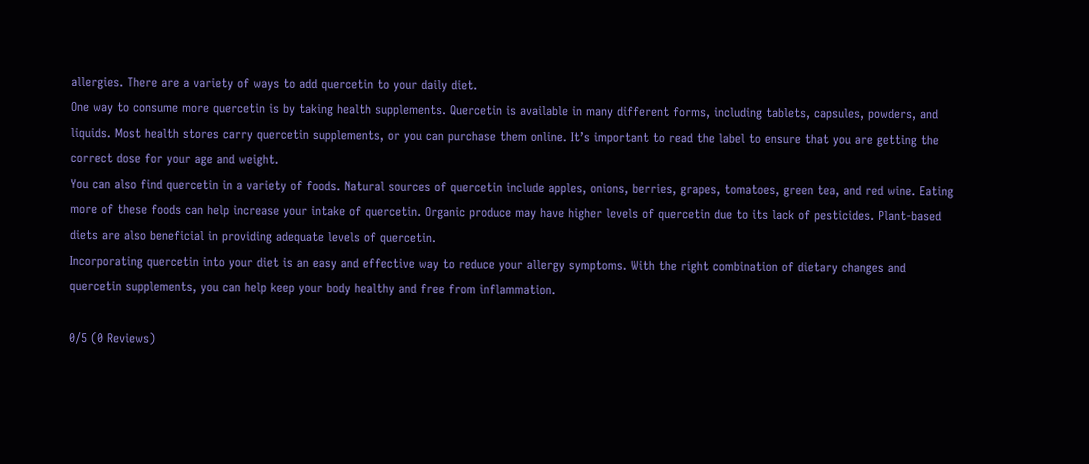allergies. There are a variety of ways to add quercetin to your daily diet.
One way to consume more quercetin is by taking health supplements. Quercetin is available in many different forms, including tablets, capsules, powders, and liquids. Most health stores carry quercetin supplements, or you can purchase them online. It’s important to read the label to ensure that you are getting the correct dose for your age and weight.
You can also find quercetin in a variety of foods. Natural sources of quercetin include apples, onions, berries, grapes, tomatoes, green tea, and red wine. Eating more of these foods can help increase your intake of quercetin. Organic produce may have higher levels of quercetin due to its lack of pesticides. Plant-based diets are also beneficial in providing adequate levels of quercetin.
Incorporating quercetin into your diet is an easy and effective way to reduce your allergy symptoms. With the right combination of dietary changes and quercetin supplements, you can help keep your body healthy and free from inflammation.

0/5 (0 Reviews)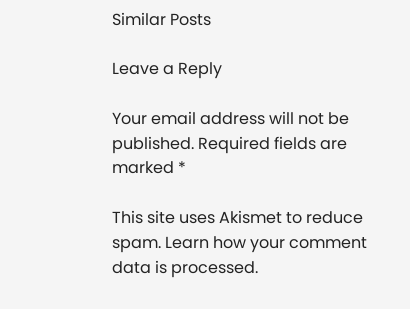Similar Posts

Leave a Reply

Your email address will not be published. Required fields are marked *

This site uses Akismet to reduce spam. Learn how your comment data is processed.